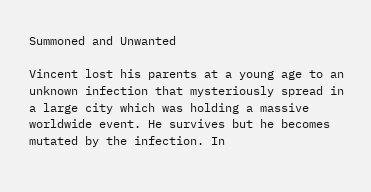Summoned and Unwanted

Vincent lost his parents at a young age to an unknown infection that mysteriously spread in a large city which was holding a massive worldwide event. He survives but he becomes mutated by the infection. In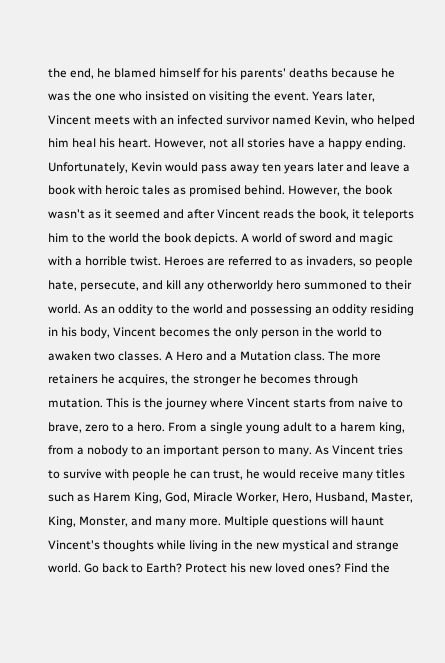the end, he blamed himself for his parents' deaths because he was the one who insisted on visiting the event. Years later, Vincent meets with an infected survivor named Kevin, who helped him heal his heart. However, not all stories have a happy ending. Unfortunately, Kevin would pass away ten years later and leave a book with heroic tales as promised behind. However, the book wasn't as it seemed and after Vincent reads the book, it teleports him to the world the book depicts. A world of sword and magic with a horrible twist. Heroes are referred to as invaders, so people hate, persecute, and kill any otherworldy hero summoned to their world. As an oddity to the world and possessing an oddity residing in his body, Vincent becomes the only person in the world to awaken two classes. A Hero and a Mutation class. The more retainers he acquires, the stronger he becomes through mutation. This is the journey where Vincent starts from naive to brave, zero to a hero. From a single young adult to a harem king, from a nobody to an important person to many. As Vincent tries to survive with people he can trust, he would receive many titles such as Harem King, God, Miracle Worker, Hero, Husband, Master, King, Monster, and many more. Multiple questions will haunt Vincent's thoughts while living in the new mystical and strange world. Go back to Earth? Protect his new loved ones? Find the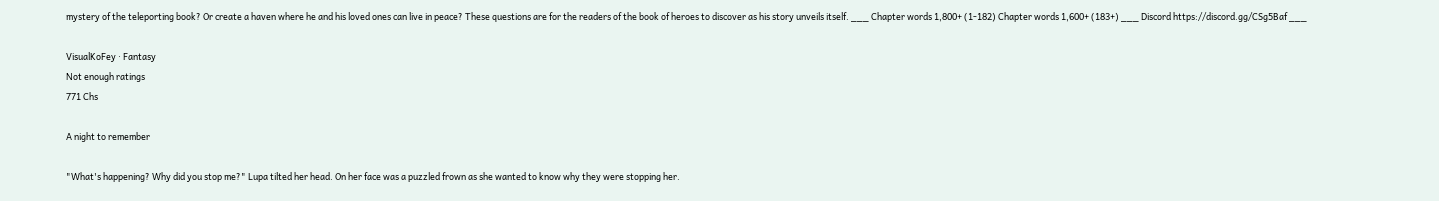mystery of the teleporting book? Or create a haven where he and his loved ones can live in peace? These questions are for the readers of the book of heroes to discover as his story unveils itself. ___ Chapter words 1,800+ (1-182) Chapter words 1,600+ (183+) ___ Discord https://discord.gg/CSg5Baf ___

VisualKoFey · Fantasy
Not enough ratings
771 Chs

A night to remember

"What's happening? Why did you stop me?" Lupa tilted her head. On her face was a puzzled frown as she wanted to know why they were stopping her.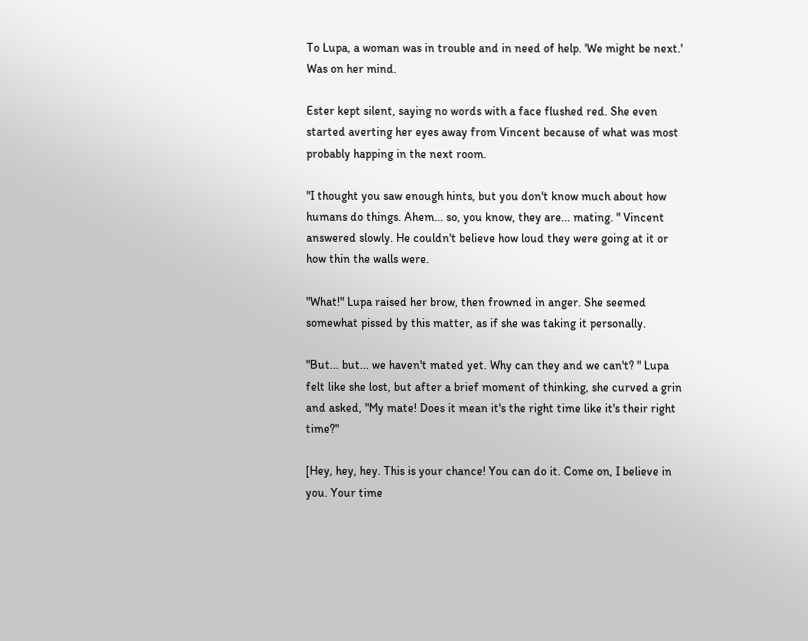To Lupa, a woman was in trouble and in need of help. 'We might be next.' Was on her mind.

Ester kept silent, saying no words with a face flushed red. She even started averting her eyes away from Vincent because of what was most probably happing in the next room.

"I thought you saw enough hints, but you don't know much about how humans do things. Ahem... so, you know, they are... mating. " Vincent answered slowly. He couldn't believe how loud they were going at it or how thin the walls were.

"What!" Lupa raised her brow, then frowned in anger. She seemed somewhat pissed by this matter, as if she was taking it personally.

"But... but... we haven't mated yet. Why can they and we can't? " Lupa felt like she lost, but after a brief moment of thinking, she curved a grin and asked, "My mate! Does it mean it's the right time like it's their right time?"

[Hey, hey, hey. This is your chance! You can do it. Come on, I believe in you. Your time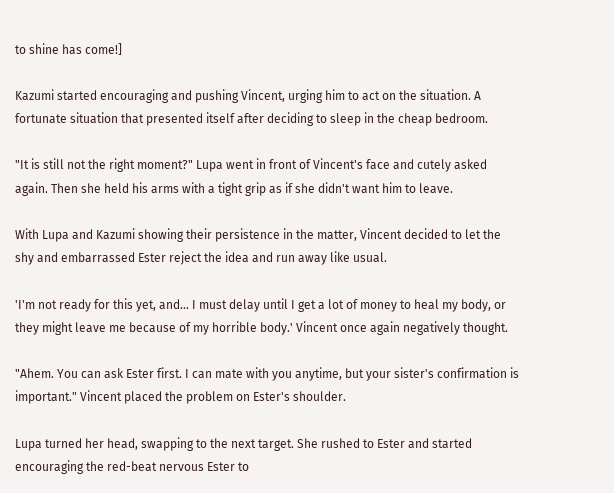to shine has come!]

Kazumi started encouraging and pushing Vincent, urging him to act on the situation. A fortunate situation that presented itself after deciding to sleep in the cheap bedroom.

"It is still not the right moment?" Lupa went in front of Vincent's face and cutely asked again. Then she held his arms with a tight grip as if she didn't want him to leave.

With Lupa and Kazumi showing their persistence in the matter, Vincent decided to let the shy and embarrassed Ester reject the idea and run away like usual.

'I'm not ready for this yet, and... I must delay until I get a lot of money to heal my body, or they might leave me because of my horrible body.' Vincent once again negatively thought.

"Ahem. You can ask Ester first. I can mate with you anytime, but your sister's confirmation is important." Vincent placed the problem on Ester's shoulder.

Lupa turned her head, swapping to the next target. She rushed to Ester and started encouraging the red-beat nervous Ester to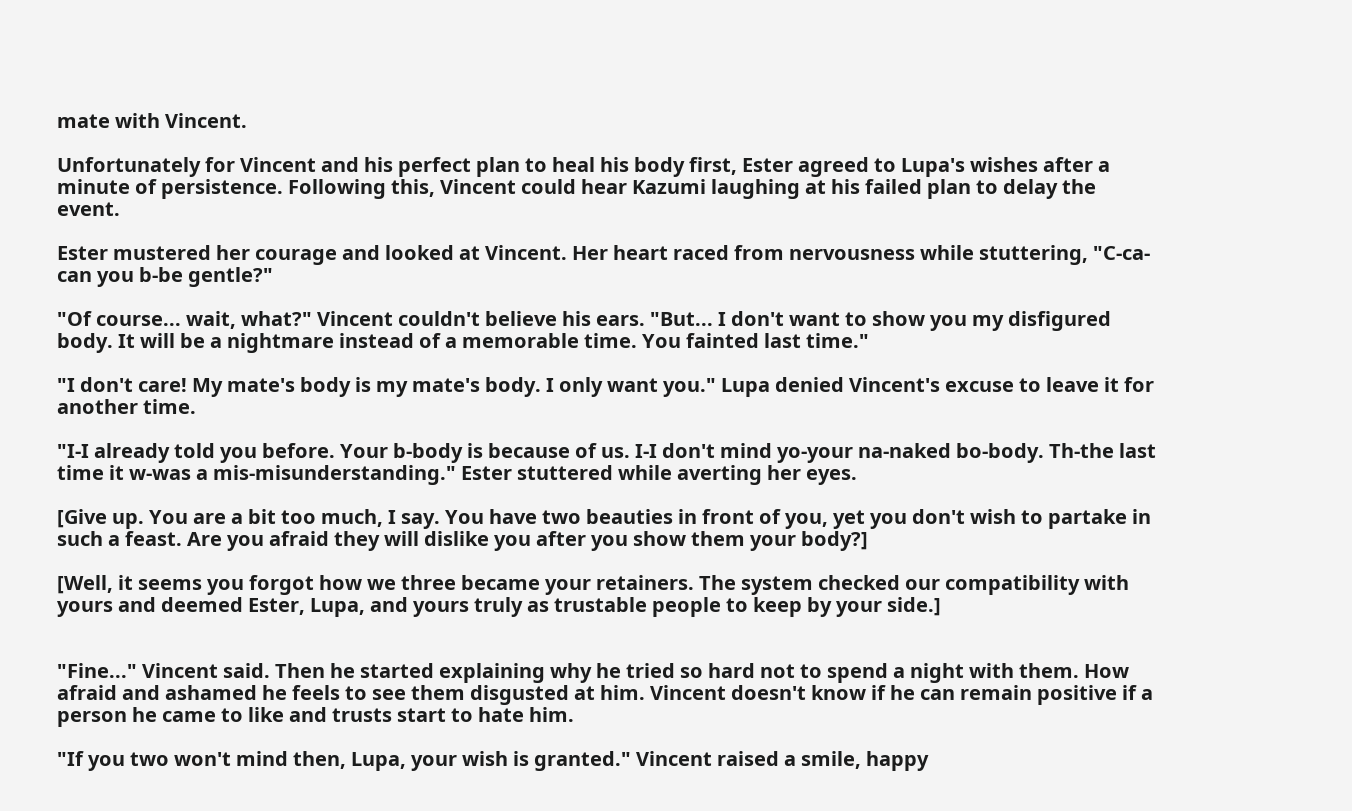mate with Vincent.

Unfortunately for Vincent and his perfect plan to heal his body first, Ester agreed to Lupa's wishes after a minute of persistence. Following this, Vincent could hear Kazumi laughing at his failed plan to delay the event.

Ester mustered her courage and looked at Vincent. Her heart raced from nervousness while stuttering, "C-ca-can you b-be gentle?"

"Of course... wait, what?" Vincent couldn't believe his ears. "But... I don't want to show you my disfigured body. It will be a nightmare instead of a memorable time. You fainted last time."

"I don't care! My mate's body is my mate's body. I only want you." Lupa denied Vincent's excuse to leave it for another time.

"I-I already told you before. Your b-body is because of us. I-I don't mind yo-your na-naked bo-body. Th-the last time it w-was a mis-misunderstanding." Ester stuttered while averting her eyes.

[Give up. You are a bit too much, I say. You have two beauties in front of you, yet you don't wish to partake in such a feast. Are you afraid they will dislike you after you show them your body?]

[Well, it seems you forgot how we three became your retainers. The system checked our compatibility with yours and deemed Ester, Lupa, and yours truly as trustable people to keep by your side.]


"Fine..." Vincent said. Then he started explaining why he tried so hard not to spend a night with them. How afraid and ashamed he feels to see them disgusted at him. Vincent doesn't know if he can remain positive if a person he came to like and trusts start to hate him.

"If you two won't mind then, Lupa, your wish is granted." Vincent raised a smile, happy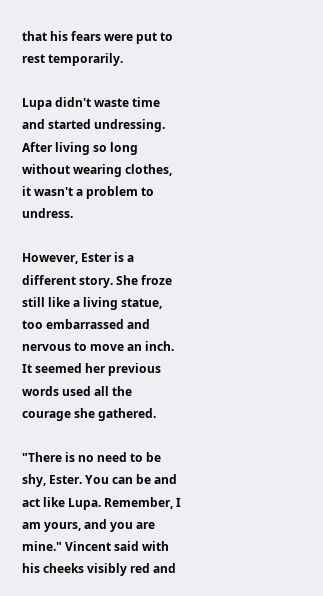that his fears were put to rest temporarily.

Lupa didn't waste time and started undressing. After living so long without wearing clothes, it wasn't a problem to undress.

However, Ester is a different story. She froze still like a living statue, too embarrassed and nervous to move an inch. It seemed her previous words used all the courage she gathered.

"There is no need to be shy, Ester. You can be and act like Lupa. Remember, I am yours, and you are mine." Vincent said with his cheeks visibly red and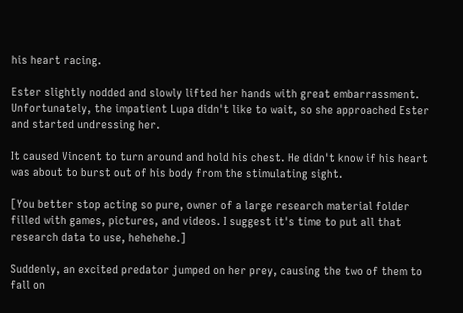his heart racing.

Ester slightly nodded and slowly lifted her hands with great embarrassment. Unfortunately, the impatient Lupa didn't like to wait, so she approached Ester and started undressing her.

It caused Vincent to turn around and hold his chest. He didn't know if his heart was about to burst out of his body from the stimulating sight.

[You better stop acting so pure, owner of a large research material folder filled with games, pictures, and videos. I suggest it's time to put all that research data to use, hehehehe.]

Suddenly, an excited predator jumped on her prey, causing the two of them to fall on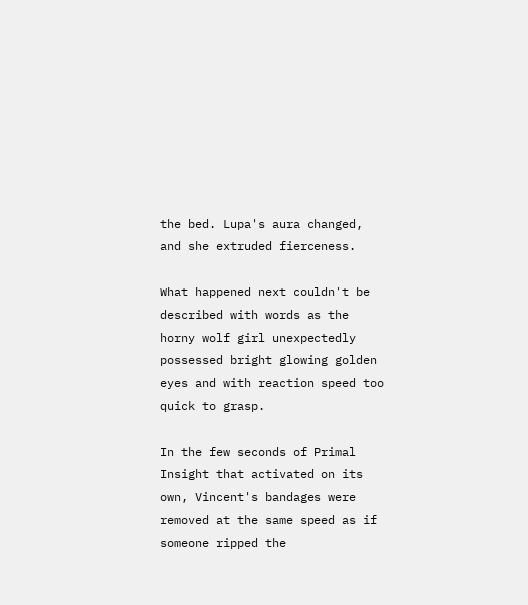the bed. Lupa's aura changed, and she extruded fierceness.

What happened next couldn't be described with words as the horny wolf girl unexpectedly possessed bright glowing golden eyes and with reaction speed too quick to grasp.

In the few seconds of Primal Insight that activated on its own, Vincent's bandages were removed at the same speed as if someone ripped the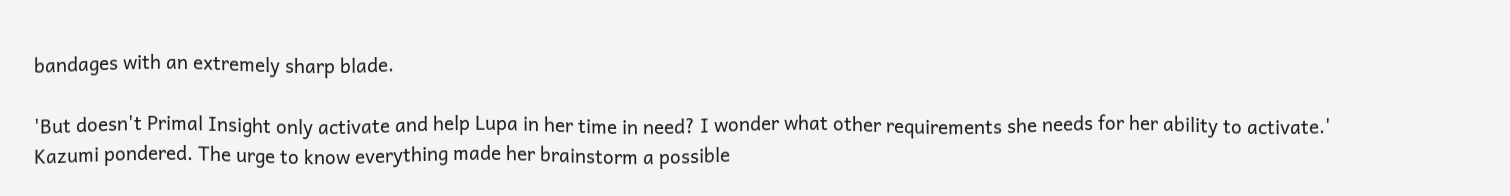bandages with an extremely sharp blade.

'But doesn't Primal Insight only activate and help Lupa in her time in need? I wonder what other requirements she needs for her ability to activate.' Kazumi pondered. The urge to know everything made her brainstorm a possible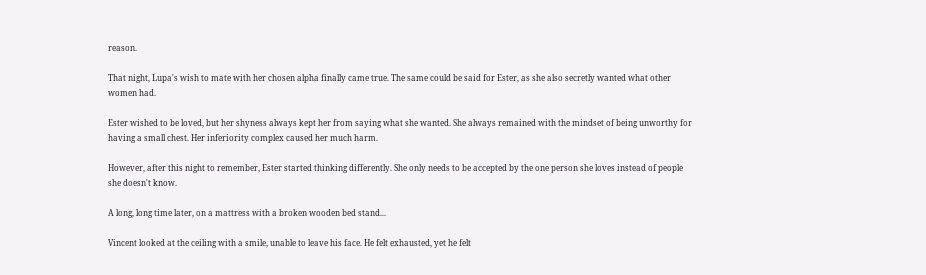reason.

That night, Lupa's wish to mate with her chosen alpha finally came true. The same could be said for Ester, as she also secretly wanted what other women had.

Ester wished to be loved, but her shyness always kept her from saying what she wanted. She always remained with the mindset of being unworthy for having a small chest. Her inferiority complex caused her much harm.

However, after this night to remember, Ester started thinking differently. She only needs to be accepted by the one person she loves instead of people she doesn't know.

A long, long time later, on a mattress with a broken wooden bed stand...

Vincent looked at the ceiling with a smile, unable to leave his face. He felt exhausted, yet he felt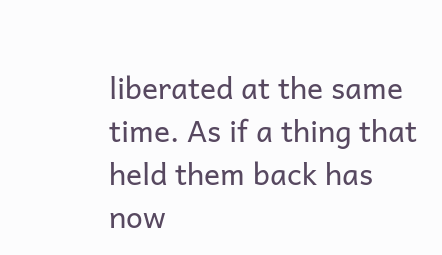liberated at the same time. As if a thing that held them back has now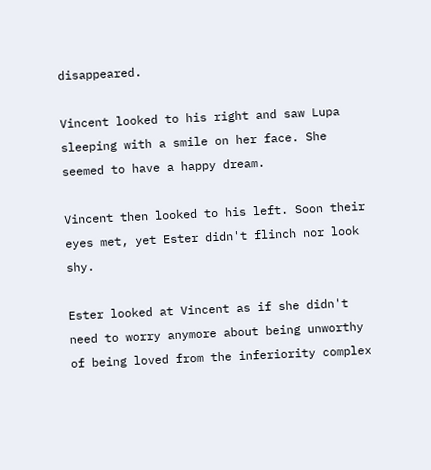disappeared.

Vincent looked to his right and saw Lupa sleeping with a smile on her face. She seemed to have a happy dream.

Vincent then looked to his left. Soon their eyes met, yet Ester didn't flinch nor look shy.

Ester looked at Vincent as if she didn't need to worry anymore about being unworthy of being loved from the inferiority complex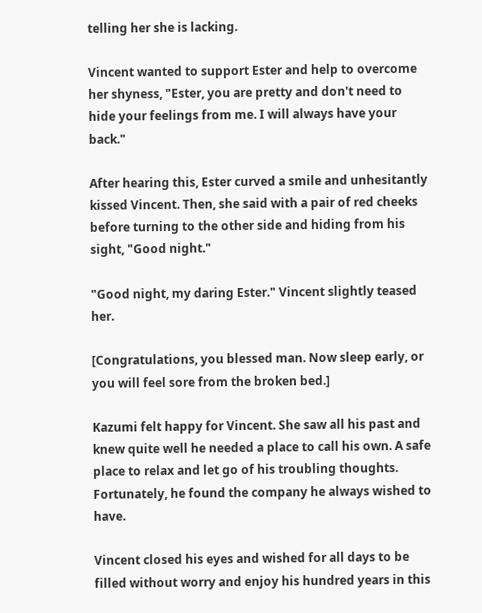telling her she is lacking.

Vincent wanted to support Ester and help to overcome her shyness, "Ester, you are pretty and don't need to hide your feelings from me. I will always have your back."

After hearing this, Ester curved a smile and unhesitantly kissed Vincent. Then, she said with a pair of red cheeks before turning to the other side and hiding from his sight, "Good night."

"Good night, my daring Ester." Vincent slightly teased her.

[Congratulations, you blessed man. Now sleep early, or you will feel sore from the broken bed.]

Kazumi felt happy for Vincent. She saw all his past and knew quite well he needed a place to call his own. A safe place to relax and let go of his troubling thoughts. Fortunately, he found the company he always wished to have.

Vincent closed his eyes and wished for all days to be filled without worry and enjoy his hundred years in this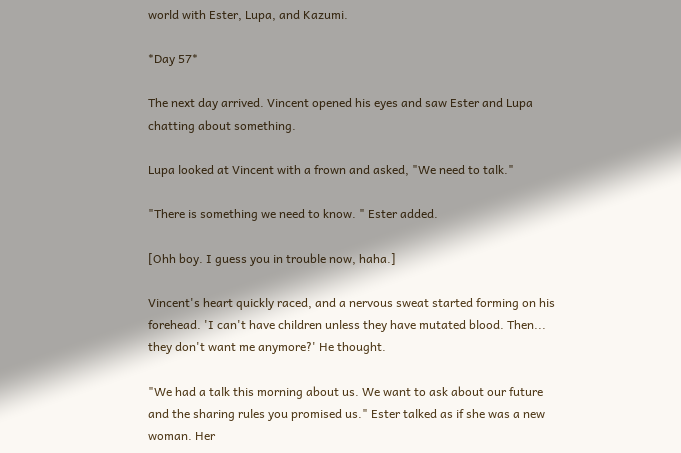world with Ester, Lupa, and Kazumi.

*Day 57*

The next day arrived. Vincent opened his eyes and saw Ester and Lupa chatting about something.

Lupa looked at Vincent with a frown and asked, "We need to talk."

"There is something we need to know. " Ester added.

[Ohh boy. I guess you in trouble now, haha.]

Vincent's heart quickly raced, and a nervous sweat started forming on his forehead. 'I can't have children unless they have mutated blood. Then... they don't want me anymore?' He thought.

"We had a talk this morning about us. We want to ask about our future and the sharing rules you promised us." Ester talked as if she was a new woman. Her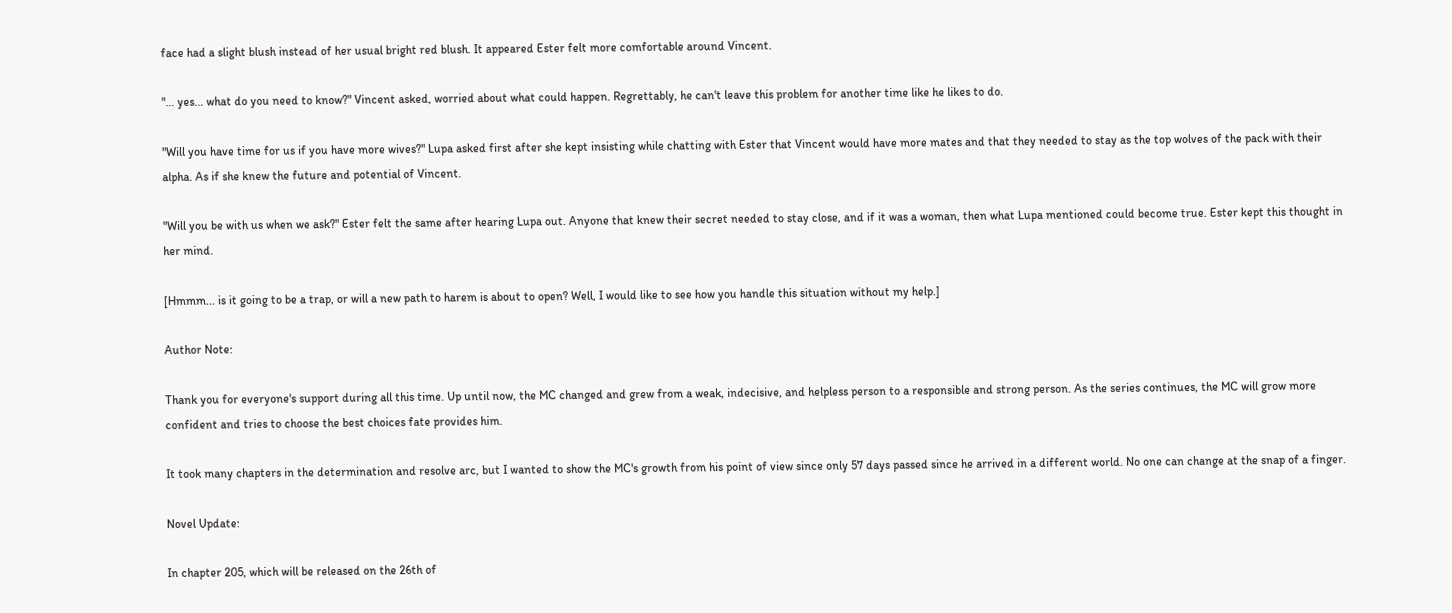face had a slight blush instead of her usual bright red blush. It appeared Ester felt more comfortable around Vincent.

"... yes... what do you need to know?" Vincent asked, worried about what could happen. Regrettably, he can't leave this problem for another time like he likes to do.

"Will you have time for us if you have more wives?" Lupa asked first after she kept insisting while chatting with Ester that Vincent would have more mates and that they needed to stay as the top wolves of the pack with their alpha. As if she knew the future and potential of Vincent.

"Will you be with us when we ask?" Ester felt the same after hearing Lupa out. Anyone that knew their secret needed to stay close, and if it was a woman, then what Lupa mentioned could become true. Ester kept this thought in her mind.

[Hmmm... is it going to be a trap, or will a new path to harem is about to open? Well, I would like to see how you handle this situation without my help.]

Author Note:

Thank you for everyone's support during all this time. Up until now, the MC changed and grew from a weak, indecisive, and helpless person to a responsible and strong person. As the series continues, the MC will grow more confident and tries to choose the best choices fate provides him.

It took many chapters in the determination and resolve arc, but I wanted to show the MC's growth from his point of view since only 57 days passed since he arrived in a different world. No one can change at the snap of a finger.

Novel Update:

In chapter 205, which will be released on the 26th of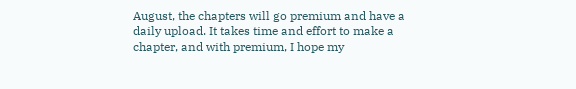August, the chapters will go premium and have a daily upload. It takes time and effort to make a chapter, and with premium, I hope my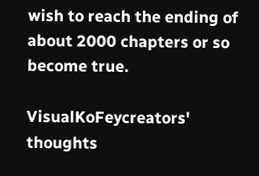wish to reach the ending of about 2000 chapters or so become true.

VisualKoFeycreators' thoughts